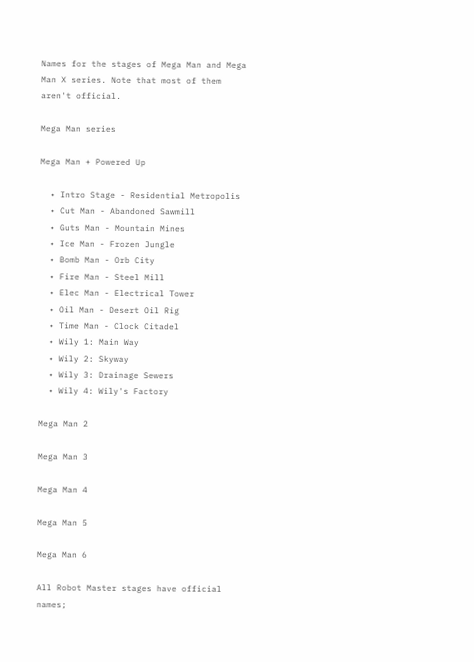Names for the stages of Mega Man and Mega Man X series. Note that most of them aren't official.

Mega Man series

Mega Man + Powered Up

  • Intro Stage - Residential Metropolis
  • Cut Man - Abandoned Sawmill
  • Guts Man - Mountain Mines
  • Ice Man - Frozen Jungle
  • Bomb Man - Orb City
  • Fire Man - Steel Mill
  • Elec Man - Electrical Tower
  • Oil Man - Desert Oil Rig
  • Time Man - Clock Citadel
  • Wily 1: Main Way
  • Wily 2: Skyway
  • Wily 3: Drainage Sewers
  • Wily 4: Wily's Factory

Mega Man 2

Mega Man 3

Mega Man 4

Mega Man 5

Mega Man 6

All Robot Master stages have official names;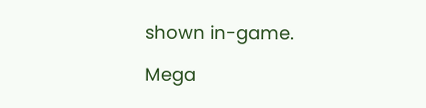shown in-game.

Mega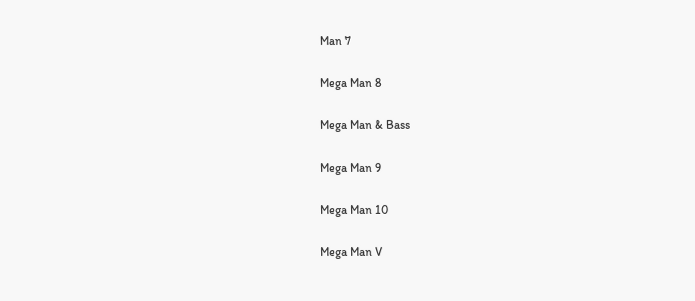Man 7

Mega Man 8

Mega Man & Bass

Mega Man 9

Mega Man 10

Mega Man V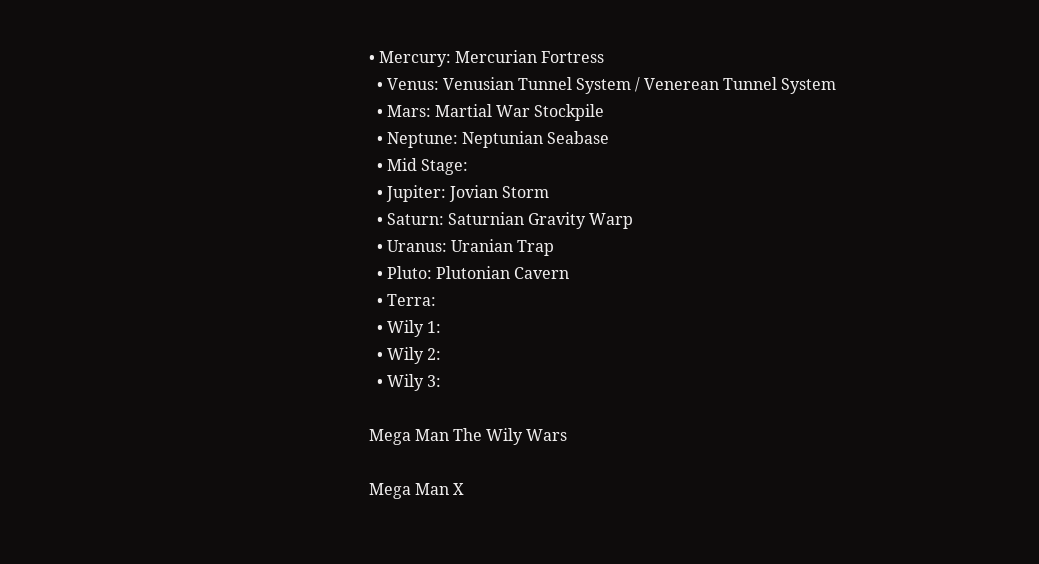• Mercury: Mercurian Fortress
  • Venus: Venusian Tunnel System / Venerean Tunnel System
  • Mars: Martial War Stockpile
  • Neptune: Neptunian Seabase
  • Mid Stage:
  • Jupiter: Jovian Storm
  • Saturn: Saturnian Gravity Warp
  • Uranus: Uranian Trap
  • Pluto: Plutonian Cavern
  • Terra:
  • Wily 1:
  • Wily 2:
  • Wily 3:

Mega Man The Wily Wars

Mega Man X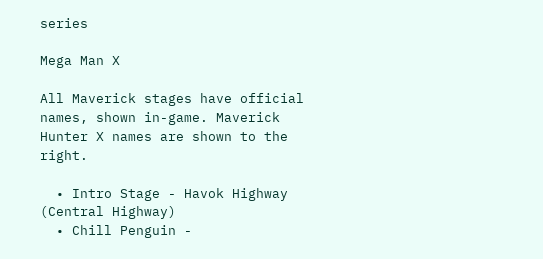series

Mega Man X

All Maverick stages have official names, shown in-game. Maverick Hunter X names are shown to the right.

  • Intro Stage - Havok Highway (Central Highway)
  • Chill Penguin -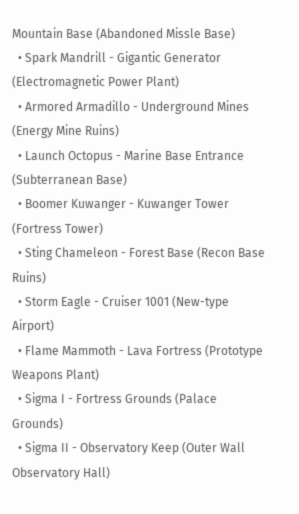Mountain Base (Abandoned Missle Base)
  • Spark Mandrill - Gigantic Generator (Electromagnetic Power Plant)
  • Armored Armadillo - Underground Mines (Energy Mine Ruins)
  • Launch Octopus - Marine Base Entrance (Subterranean Base)
  • Boomer Kuwanger - Kuwanger Tower (Fortress Tower)
  • Sting Chameleon - Forest Base (Recon Base Ruins)
  • Storm Eagle - Cruiser 1001 (New-type Airport)
  • Flame Mammoth - Lava Fortress (Prototype Weapons Plant)
  • Sigma I - Fortress Grounds (Palace Grounds)
  • Sigma II - Observatory Keep (Outer Wall Observatory Hall)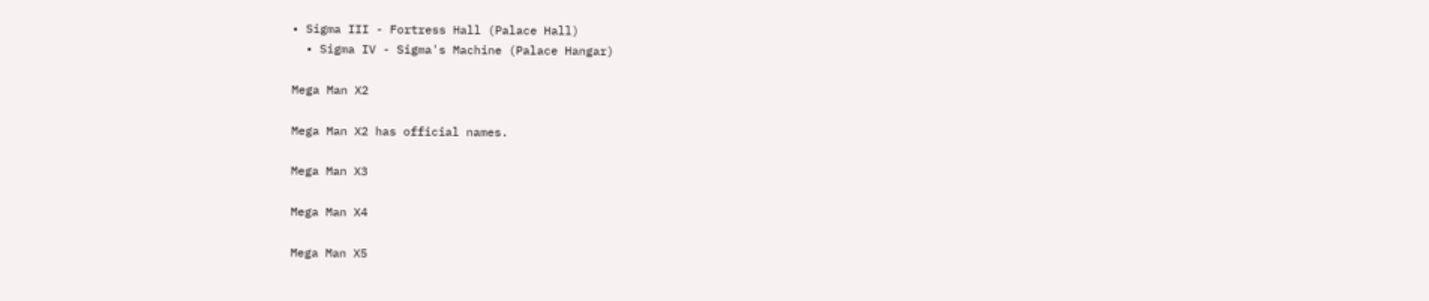• Sigma III - Fortress Hall (Palace Hall)
  • Sigma IV - Sigma's Machine (Palace Hangar)

Mega Man X2

Mega Man X2 has official names.

Mega Man X3

Mega Man X4

Mega Man X5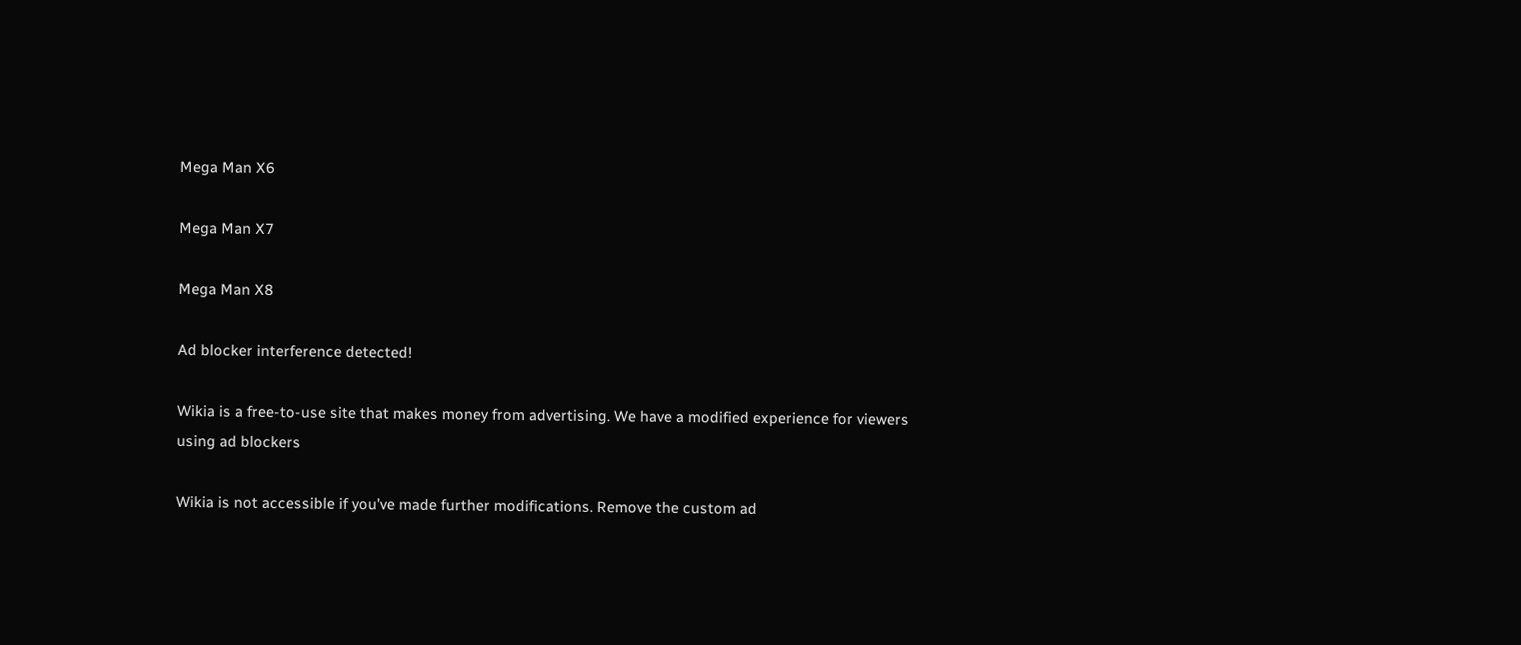Mega Man X6

Mega Man X7

Mega Man X8

Ad blocker interference detected!

Wikia is a free-to-use site that makes money from advertising. We have a modified experience for viewers using ad blockers

Wikia is not accessible if you’ve made further modifications. Remove the custom ad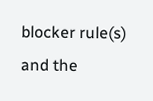blocker rule(s) and the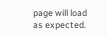page will load as expected.